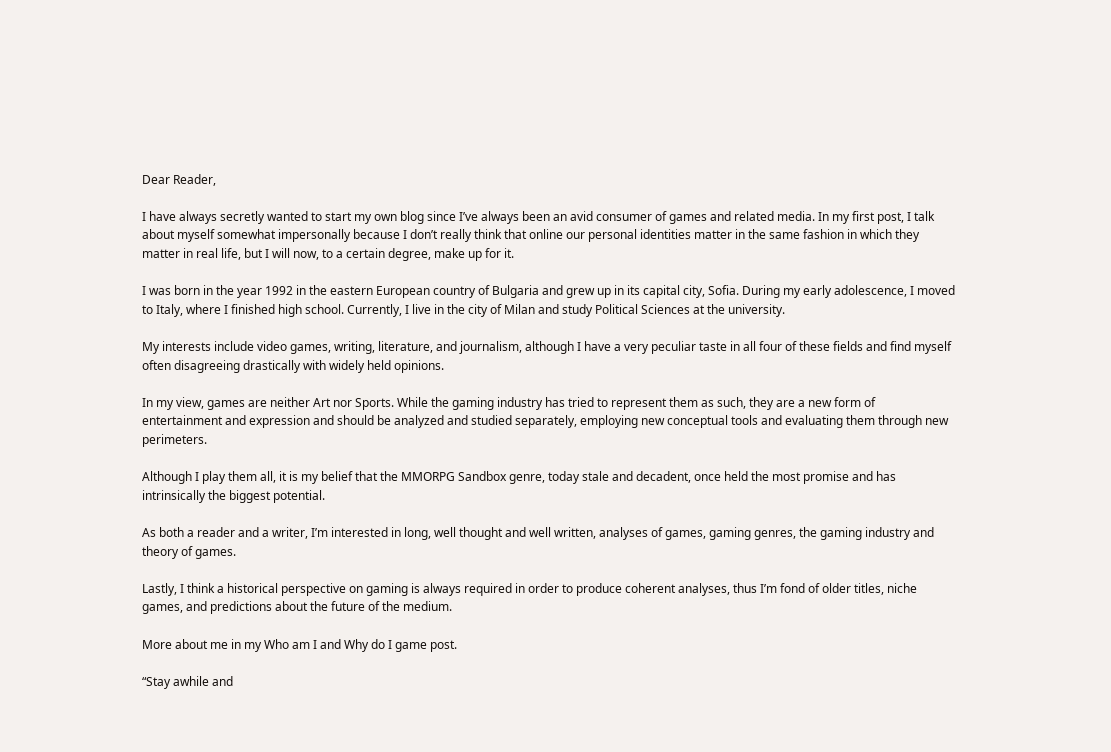Dear Reader,

I have always secretly wanted to start my own blog since I’ve always been an avid consumer of games and related media. In my first post, I talk about myself somewhat impersonally because I don’t really think that online our personal identities matter in the same fashion in which they matter in real life, but I will now, to a certain degree, make up for it.

I was born in the year 1992 in the eastern European country of Bulgaria and grew up in its capital city, Sofia. During my early adolescence, I moved to Italy, where I finished high school. Currently, I live in the city of Milan and study Political Sciences at the university.

My interests include video games, writing, literature, and journalism, although I have a very peculiar taste in all four of these fields and find myself often disagreeing drastically with widely held opinions.

In my view, games are neither Art nor Sports. While the gaming industry has tried to represent them as such, they are a new form of entertainment and expression and should be analyzed and studied separately, employing new conceptual tools and evaluating them through new perimeters.

Although I play them all, it is my belief that the MMORPG Sandbox genre, today stale and decadent, once held the most promise and has intrinsically the biggest potential.

As both a reader and a writer, I’m interested in long, well thought and well written, analyses of games, gaming genres, the gaming industry and theory of games.

Lastly, I think a historical perspective on gaming is always required in order to produce coherent analyses, thus I’m fond of older titles, niche games, and predictions about the future of the medium.

More about me in my Who am I and Why do I game post.

“Stay awhile and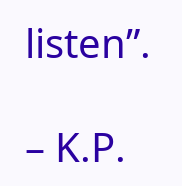listen”.

– K.P.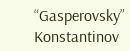“Gasperovsky” Konstantinov